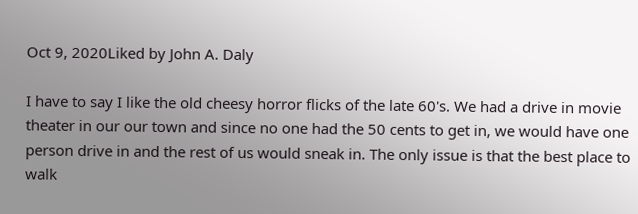Oct 9, 2020Liked by John A. Daly

I have to say I like the old cheesy horror flicks of the late 60's. We had a drive in movie theater in our our town and since no one had the 50 cents to get in, we would have one person drive in and the rest of us would sneak in. The only issue is that the best place to walk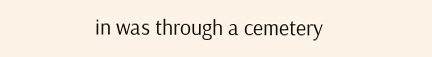in was through a cemetery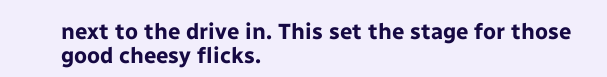next to the drive in. This set the stage for those good cheesy flicks.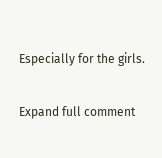Especially for the girls.

Expand full comment